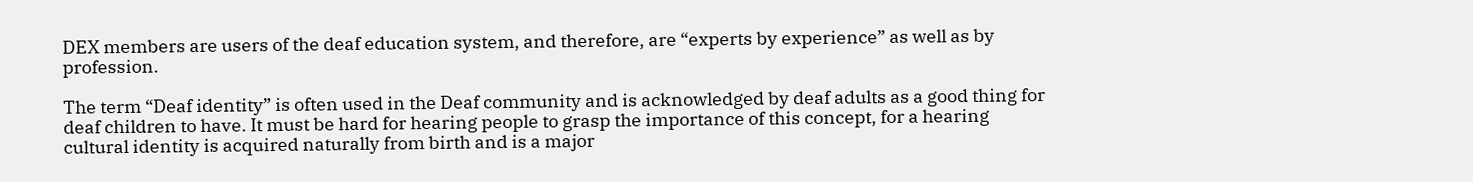DEX members are users of the deaf education system, and therefore, are “experts by experience” as well as by profession.

The term “Deaf identity” is often used in the Deaf community and is acknowledged by deaf adults as a good thing for deaf children to have. It must be hard for hearing people to grasp the importance of this concept, for a hearing cultural identity is acquired naturally from birth and is a major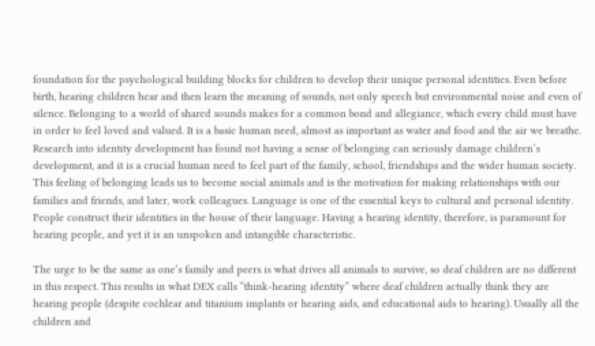foundation for the psychological building blocks for children to develop their unique personal identities. Even before birth, hearing children hear and then learn the meaning of sounds, not only speech but environmental noise and even of silence. Belonging to a world of shared sounds makes for a common bond and allegiance, which every child must have in order to feel loved and valued. It is a basic human need, almost as important as water and food and the air we breathe. Research into identity development has found not having a sense of belonging can seriously damage children’s development, and it is a crucial human need to feel part of the family, school, friendships and the wider human society. This feeling of belonging leads us to become social animals and is the motivation for making relationships with our families and friends, and later, work colleagues. Language is one of the essential keys to cultural and personal identity. People construct their identities in the house of their language. Having a hearing identity, therefore, is paramount for hearing people, and yet it is an unspoken and intangible characteristic.

The urge to be the same as one’s family and peers is what drives all animals to survive, so deaf children are no different in this respect. This results in what DEX calls “think-hearing identity” where deaf children actually think they are hearing people (despite cochlear and titanium implants or hearing aids, and educational aids to hearing). Usually all the children and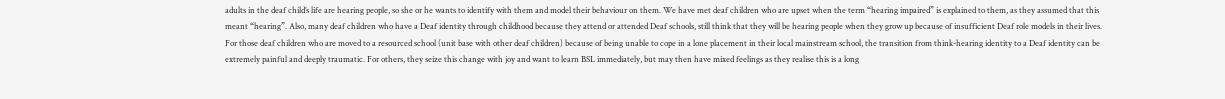adults in the deaf child’s life are hearing people, so she or he wants to identify with them and model their behaviour on them. We have met deaf children who are upset when the term “hearing impaired” is explained to them, as they assumed that this meant “hearing”. Also, many deaf children who have a Deaf identity through childhood because they attend or attended Deaf schools, still think that they will be hearing people when they grow up because of insufficient Deaf role models in their lives. For those deaf children who are moved to a resourced school (unit base with other deaf children) because of being unable to cope in a lone placement in their local mainstream school, the transition from think-hearing identity to a Deaf identity can be extremely painful and deeply traumatic. For others, they seize this change with joy and want to learn BSL immediately, but may then have mixed feelings as they realise this is a long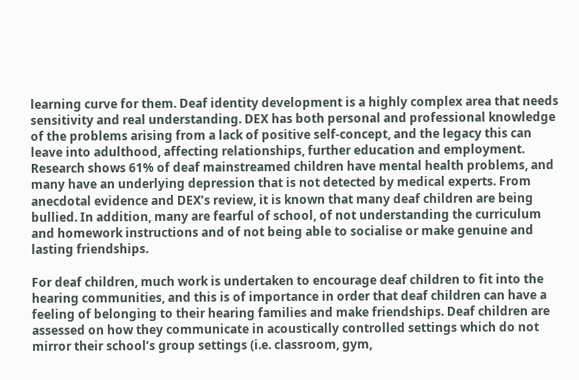learning curve for them. Deaf identity development is a highly complex area that needs sensitivity and real understanding. DEX has both personal and professional knowledge of the problems arising from a lack of positive self-concept, and the legacy this can leave into adulthood, affecting relationships, further education and employment. Research shows 61% of deaf mainstreamed children have mental health problems, and many have an underlying depression that is not detected by medical experts. From anecdotal evidence and DEX’s review, it is known that many deaf children are being bullied. In addition, many are fearful of school, of not understanding the curriculum and homework instructions and of not being able to socialise or make genuine and lasting friendships.

For deaf children, much work is undertaken to encourage deaf children to fit into the hearing communities, and this is of importance in order that deaf children can have a feeling of belonging to their hearing families and make friendships. Deaf children are assessed on how they communicate in acoustically controlled settings which do not mirror their school’s group settings (i.e. classroom, gym,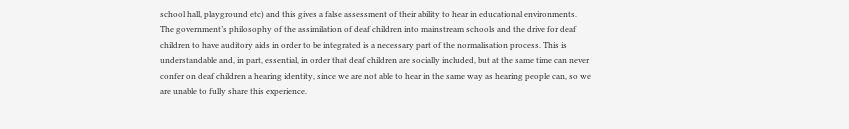school hall, playground etc) and this gives a false assessment of their ability to hear in educational environments.   The government’s philosophy of the assimilation of deaf children into mainstream schools and the drive for deaf children to have auditory aids in order to be integrated is a necessary part of the normalisation process. This is understandable and, in part, essential, in order that deaf children are socially included, but at the same time can never confer on deaf children a hearing identity, since we are not able to hear in the same way as hearing people can, so we are unable to fully share this experience.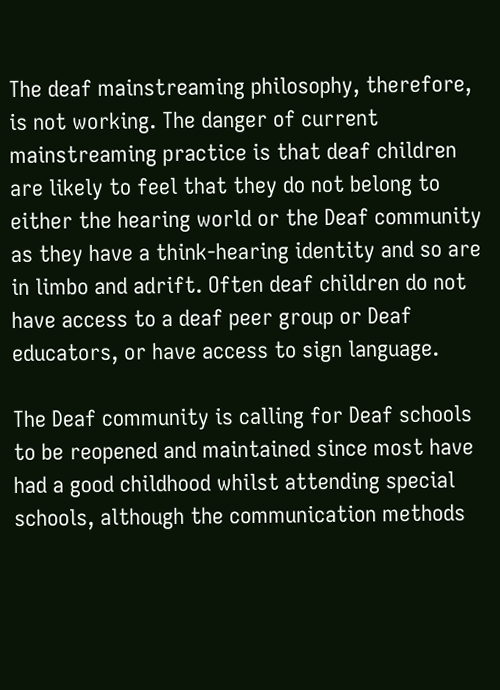The deaf mainstreaming philosophy, therefore, is not working. The danger of current mainstreaming practice is that deaf children are likely to feel that they do not belong to either the hearing world or the Deaf community as they have a think-hearing identity and so are in limbo and adrift. Often deaf children do not have access to a deaf peer group or Deaf educators, or have access to sign language.

The Deaf community is calling for Deaf schools to be reopened and maintained since most have had a good childhood whilst attending special schools, although the communication methods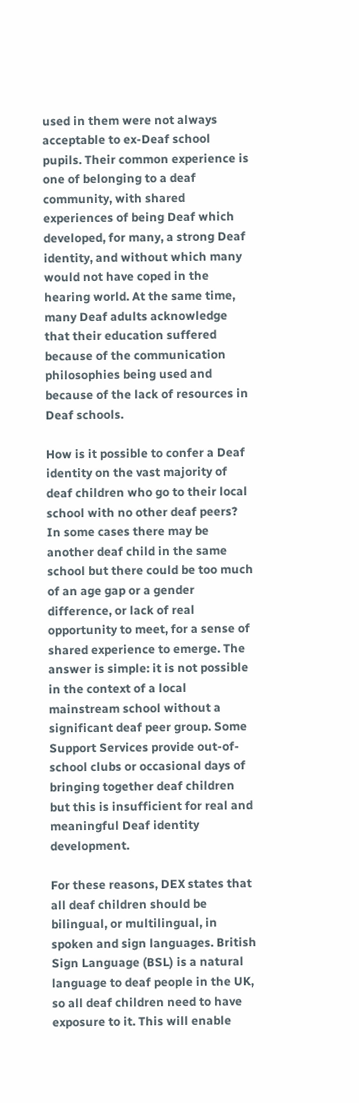used in them were not always acceptable to ex-Deaf school pupils. Their common experience is one of belonging to a deaf community, with shared experiences of being Deaf which developed, for many, a strong Deaf identity, and without which many would not have coped in the hearing world. At the same time, many Deaf adults acknowledge that their education suffered because of the communication philosophies being used and because of the lack of resources in Deaf schools.

How is it possible to confer a Deaf identity on the vast majority of deaf children who go to their local school with no other deaf peers? In some cases there may be another deaf child in the same school but there could be too much of an age gap or a gender difference, or lack of real opportunity to meet, for a sense of shared experience to emerge. The answer is simple: it is not possible in the context of a local mainstream school without a significant deaf peer group. Some Support Services provide out-of-school clubs or occasional days of bringing together deaf children but this is insufficient for real and meaningful Deaf identity development.

For these reasons, DEX states that all deaf children should be bilingual, or multilingual, in spoken and sign languages. British Sign Language (BSL) is a natural language to deaf people in the UK, so all deaf children need to have exposure to it. This will enable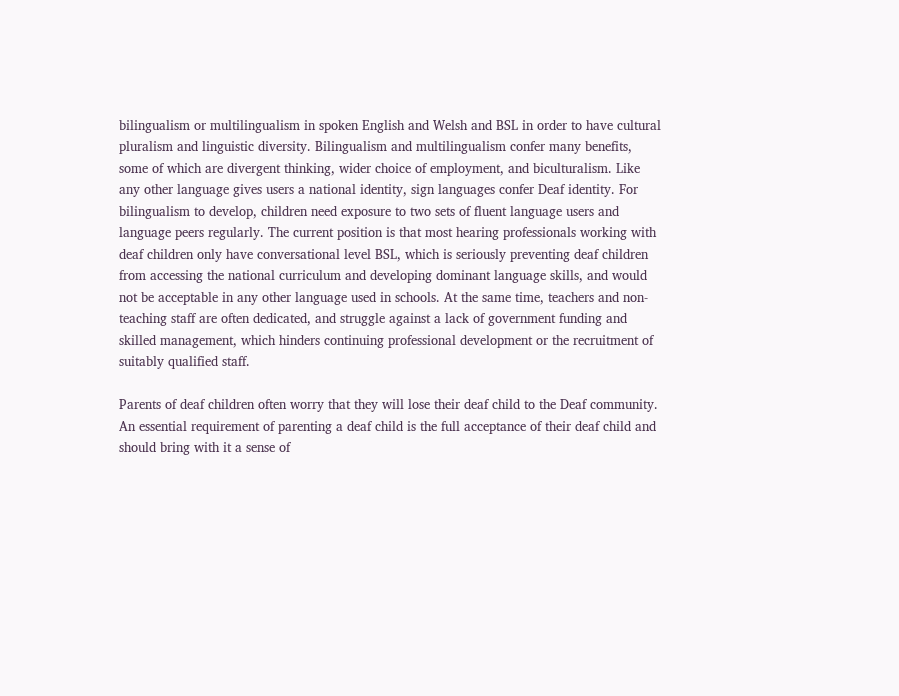bilingualism or multilingualism in spoken English and Welsh and BSL in order to have cultural pluralism and linguistic diversity. Bilingualism and multilingualism confer many benefits, some of which are divergent thinking, wider choice of employment, and biculturalism. Like any other language gives users a national identity, sign languages confer Deaf identity. For bilingualism to develop, children need exposure to two sets of fluent language users and language peers regularly. The current position is that most hearing professionals working with deaf children only have conversational level BSL, which is seriously preventing deaf children from accessing the national curriculum and developing dominant language skills, and would not be acceptable in any other language used in schools. At the same time, teachers and non-teaching staff are often dedicated, and struggle against a lack of government funding and skilled management, which hinders continuing professional development or the recruitment of suitably qualified staff.

Parents of deaf children often worry that they will lose their deaf child to the Deaf community. An essential requirement of parenting a deaf child is the full acceptance of their deaf child and should bring with it a sense of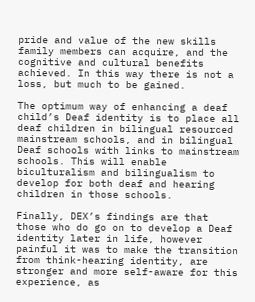pride and value of the new skills family members can acquire, and the cognitive and cultural benefits achieved. In this way there is not a loss, but much to be gained.

The optimum way of enhancing a deaf child’s Deaf identity is to place all deaf children in bilingual resourced mainstream schools, and in bilingual Deaf schools with links to mainstream schools. This will enable biculturalism and bilingualism to develop for both deaf and hearing children in those schools.

Finally, DEX’s findings are that those who do go on to develop a Deaf identity later in life, however painful it was to make the transition from think-hearing identity, are stronger and more self-aware for this experience, as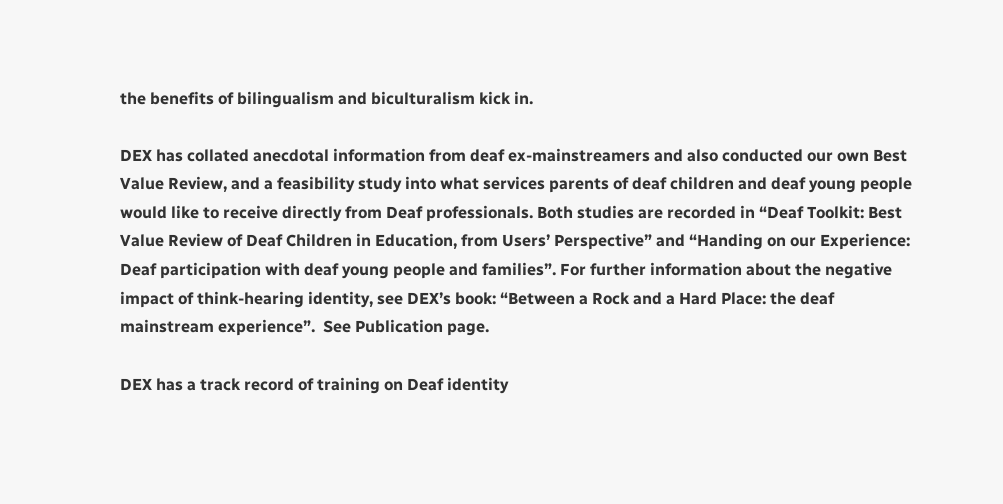the benefits of bilingualism and biculturalism kick in.

DEX has collated anecdotal information from deaf ex-mainstreamers and also conducted our own Best Value Review, and a feasibility study into what services parents of deaf children and deaf young people would like to receive directly from Deaf professionals. Both studies are recorded in “Deaf Toolkit: Best Value Review of Deaf Children in Education, from Users’ Perspective” and “Handing on our Experience: Deaf participation with deaf young people and families”. For further information about the negative impact of think-hearing identity, see DEX’s book: “Between a Rock and a Hard Place: the deaf mainstream experience”.  See Publication page.

DEX has a track record of training on Deaf identity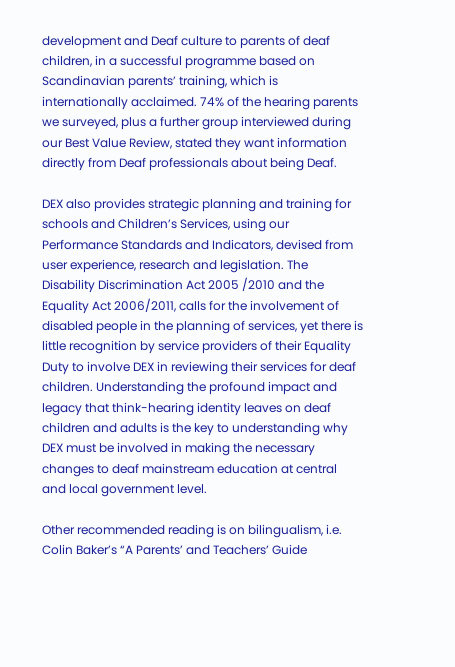development and Deaf culture to parents of deaf children, in a successful programme based on Scandinavian parents’ training, which is internationally acclaimed. 74% of the hearing parents we surveyed, plus a further group interviewed during our Best Value Review, stated they want information directly from Deaf professionals about being Deaf.

DEX also provides strategic planning and training for schools and Children’s Services, using our Performance Standards and Indicators, devised from user experience, research and legislation. The Disability Discrimination Act 2005 /2010 and the Equality Act 2006/2011, calls for the involvement of disabled people in the planning of services, yet there is little recognition by service providers of their Equality Duty to involve DEX in reviewing their services for deaf children. Understanding the profound impact and legacy that think-hearing identity leaves on deaf children and adults is the key to understanding why DEX must be involved in making the necessary changes to deaf mainstream education at central and local government level.

Other recommended reading is on bilingualism, i.e. Colin Baker’s “A Parents’ and Teachers’ Guide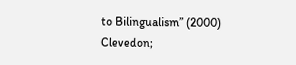to Bilingualism” (2000) Clevedon;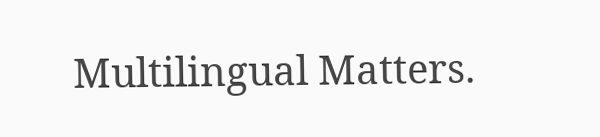Multilingual Matters.